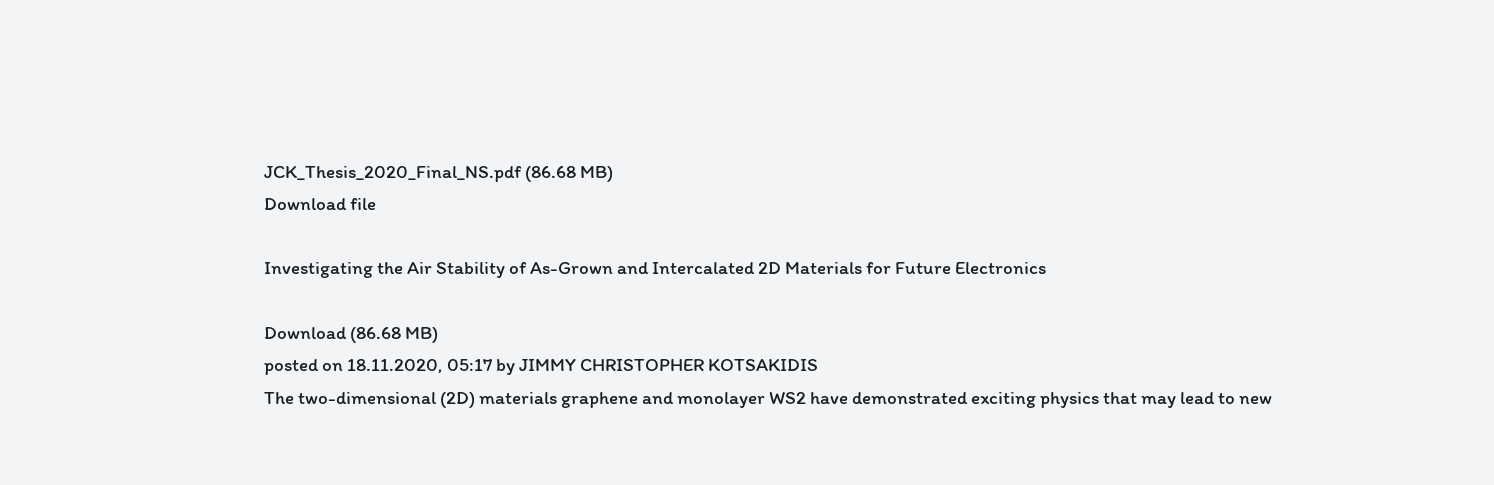JCK_Thesis_2020_Final_NS.pdf (86.68 MB)
Download file

Investigating the Air Stability of As-Grown and Intercalated 2D Materials for Future Electronics

Download (86.68 MB)
posted on 18.11.2020, 05:17 by JIMMY CHRISTOPHER KOTSAKIDIS
The two-dimensional (2D) materials graphene and monolayer WS2 have demonstrated exciting physics that may lead to new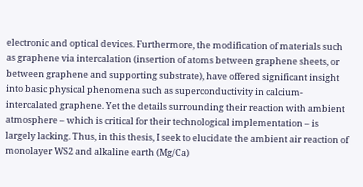electronic and optical devices. Furthermore, the modification of materials such as graphene via intercalation (insertion of atoms between graphene sheets, or between graphene and supporting substrate), have offered significant insight into basic physical phenomena such as superconductivity in calcium-intercalated graphene. Yet the details surrounding their reaction with ambient atmosphere – which is critical for their technological implementation – is largely lacking. Thus, in this thesis, I seek to elucidate the ambient air reaction of monolayer WS2 and alkaline earth (Mg/Ca)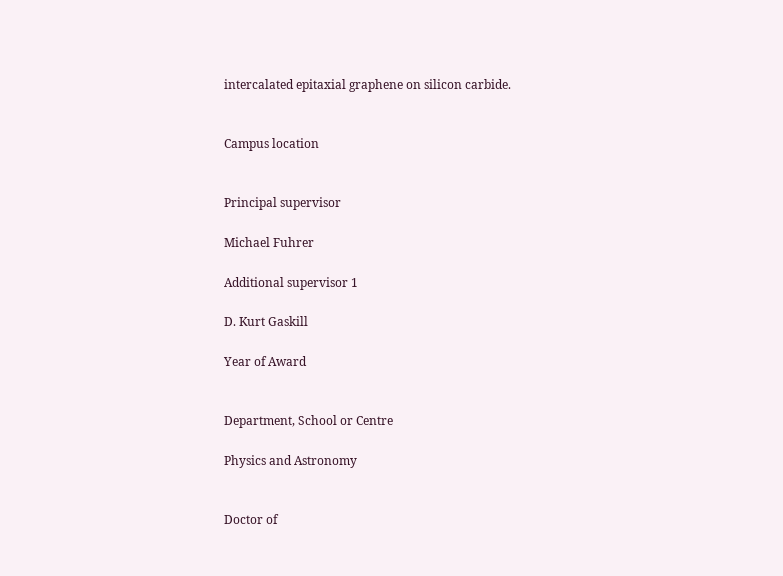intercalated epitaxial graphene on silicon carbide.


Campus location


Principal supervisor

Michael Fuhrer

Additional supervisor 1

D. Kurt Gaskill

Year of Award


Department, School or Centre

Physics and Astronomy


Doctor of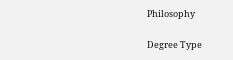Philosophy

Degree Type